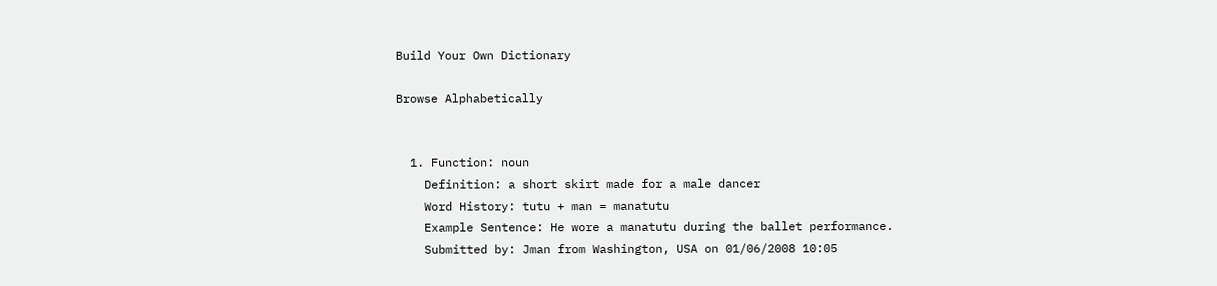Build Your Own Dictionary

Browse Alphabetically


  1. Function: noun
    Definition: a short skirt made for a male dancer
    Word History: tutu + man = manatutu
    Example Sentence: He wore a manatutu during the ballet performance.
    Submitted by: Jman from Washington, USA on 01/06/2008 10:05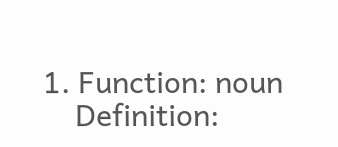1. Function: noun
    Definition: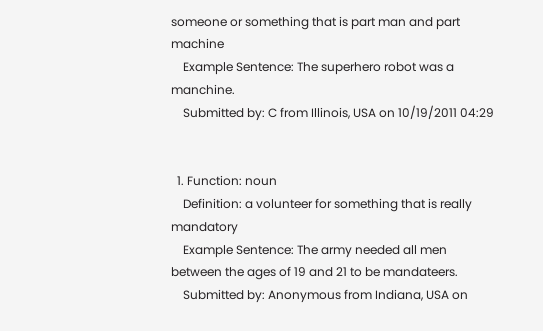someone or something that is part man and part machine
    Example Sentence: The superhero robot was a manchine.
    Submitted by: C from Illinois, USA on 10/19/2011 04:29


  1. Function: noun
    Definition: a volunteer for something that is really mandatory
    Example Sentence: The army needed all men between the ages of 19 and 21 to be mandateers.
    Submitted by: Anonymous from Indiana, USA on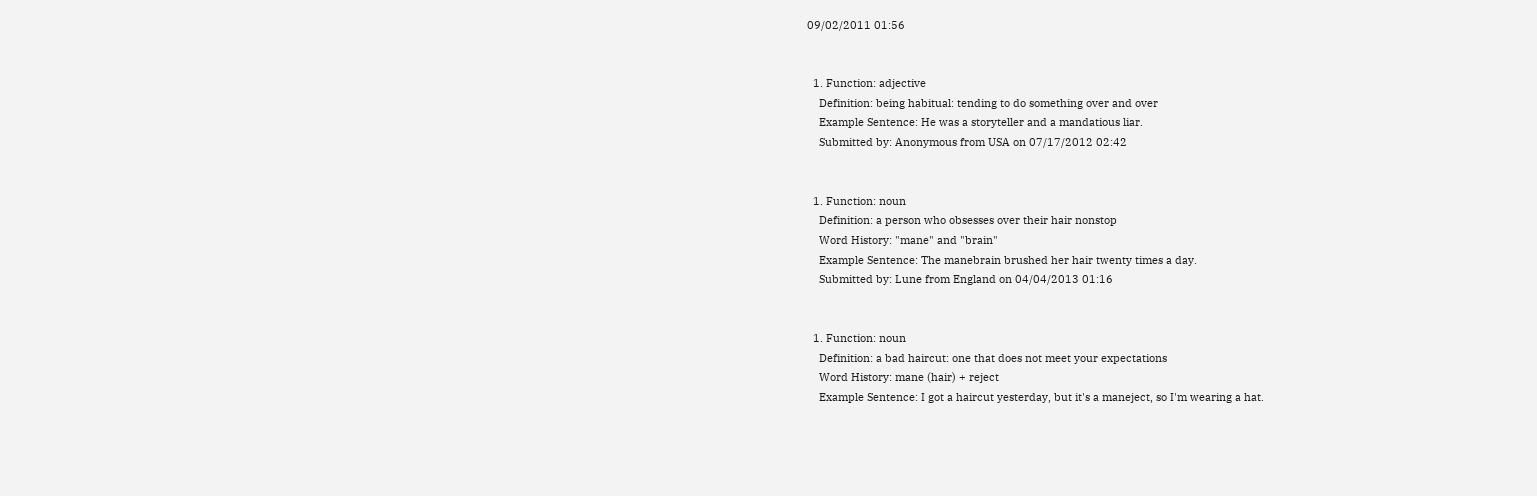09/02/2011 01:56


  1. Function: adjective
    Definition: being habitual: tending to do something over and over
    Example Sentence: He was a storyteller and a mandatious liar.
    Submitted by: Anonymous from USA on 07/17/2012 02:42


  1. Function: noun
    Definition: a person who obsesses over their hair nonstop
    Word History: "mane" and "brain"
    Example Sentence: The manebrain brushed her hair twenty times a day.
    Submitted by: Lune from England on 04/04/2013 01:16


  1. Function: noun
    Definition: a bad haircut: one that does not meet your expectations
    Word History: mane (hair) + reject
    Example Sentence: I got a haircut yesterday, but it's a maneject, so I'm wearing a hat.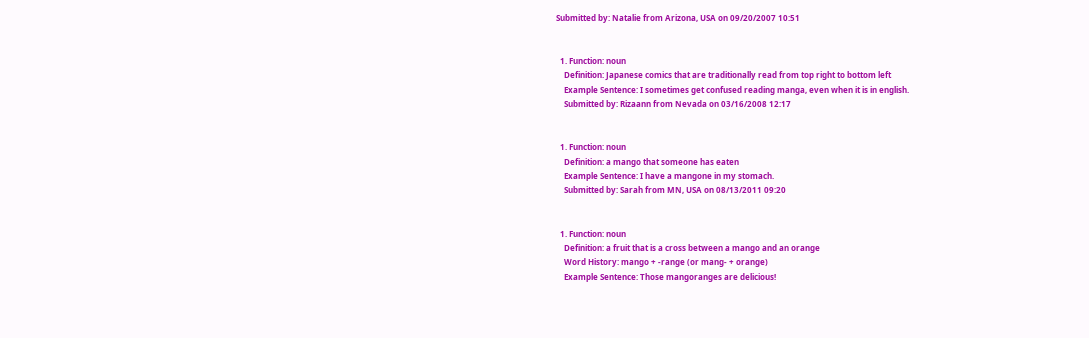Submitted by: Natalie from Arizona, USA on 09/20/2007 10:51


  1. Function: noun
    Definition: Japanese comics that are traditionally read from top right to bottom left
    Example Sentence: I sometimes get confused reading manga, even when it is in english.
    Submitted by: Rizaann from Nevada on 03/16/2008 12:17


  1. Function: noun
    Definition: a mango that someone has eaten
    Example Sentence: I have a mangone in my stomach.
    Submitted by: Sarah from MN, USA on 08/13/2011 09:20


  1. Function: noun
    Definition: a fruit that is a cross between a mango and an orange
    Word History: mango + -range (or mang- + orange)
    Example Sentence: Those mangoranges are delicious!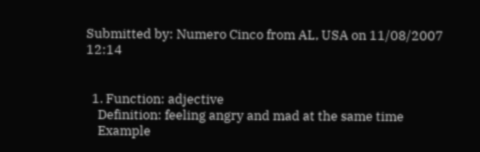Submitted by: Numero Cinco from AL, USA on 11/08/2007 12:14


  1. Function: adjective
    Definition: feeling angry and mad at the same time
    Example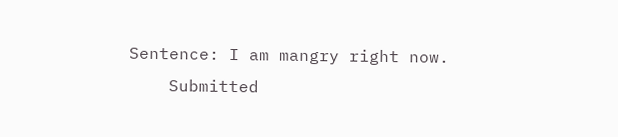Sentence: I am mangry right now.
    Submitted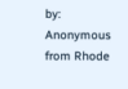by: Anonymous from Rhode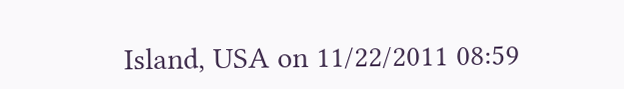Island, USA on 11/22/2011 08:59